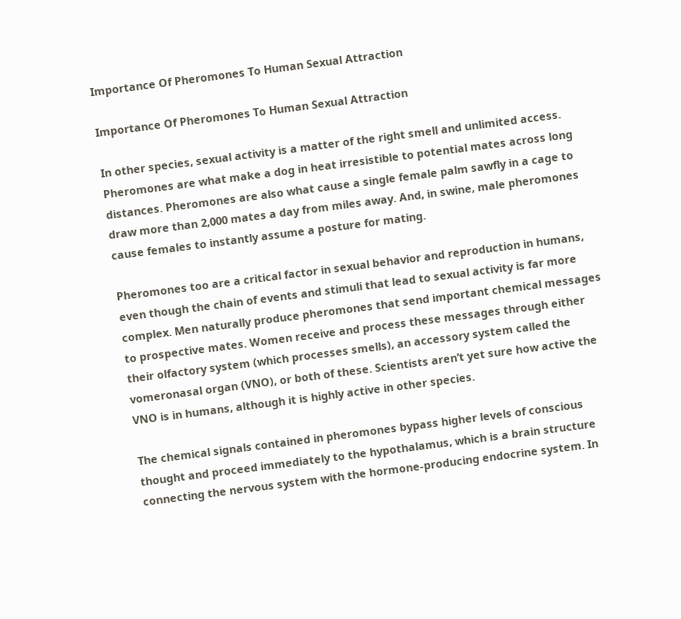Importance Of Pheromones To Human Sexual Attraction

Importance Of Pheromones To Human Sexual Attraction

In other species, sexual activity is a matter of the right smell and unlimited access. Pheromones are what make a dog in heat irresistible to potential mates across long distances. Pheromones are also what cause a single female palm sawfly in a cage to draw more than 2,000 mates a day from miles away. And, in swine, male pheromones cause females to instantly assume a posture for mating.

Pheromones too are a critical factor in sexual behavior and reproduction in humans, even though the chain of events and stimuli that lead to sexual activity is far more complex. Men naturally produce pheromones that send important chemical messages to prospective mates. Women receive and process these messages through either their olfactory system (which processes smells), an accessory system called the vomeronasal organ (VNO), or both of these. Scientists aren’t yet sure how active the VNO is in humans, although it is highly active in other species.

The chemical signals contained in pheromones bypass higher levels of conscious thought and proceed immediately to the hypothalamus, which is a brain structure connecting the nervous system with the hormone-producing endocrine system. In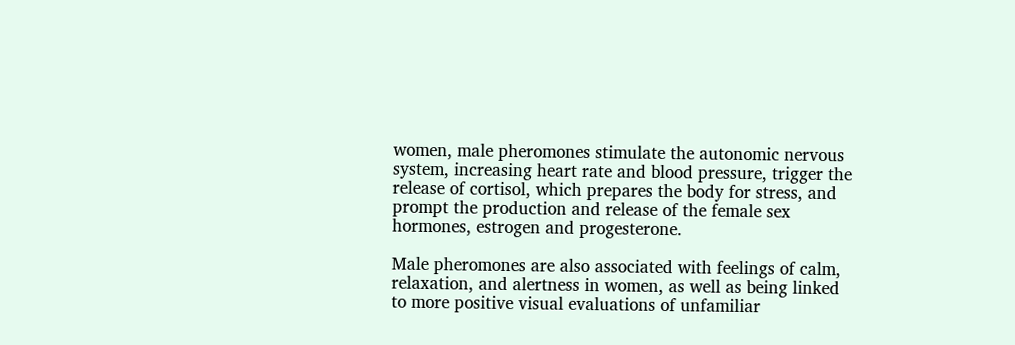women, male pheromones stimulate the autonomic nervous system, increasing heart rate and blood pressure, trigger the release of cortisol, which prepares the body for stress, and prompt the production and release of the female sex hormones, estrogen and progesterone.

Male pheromones are also associated with feelings of calm, relaxation, and alertness in women, as well as being linked to more positive visual evaluations of unfamiliar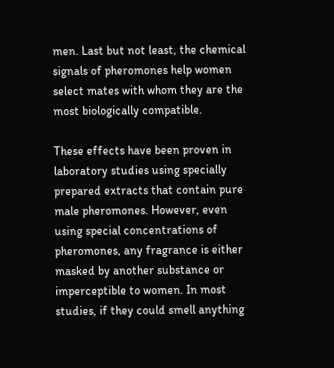men. Last but not least, the chemical signals of pheromones help women select mates with whom they are the most biologically compatible.

These effects have been proven in laboratory studies using specially prepared extracts that contain pure male pheromones. However, even using special concentrations of pheromones, any fragrance is either masked by another substance or imperceptible to women. In most studies, if they could smell anything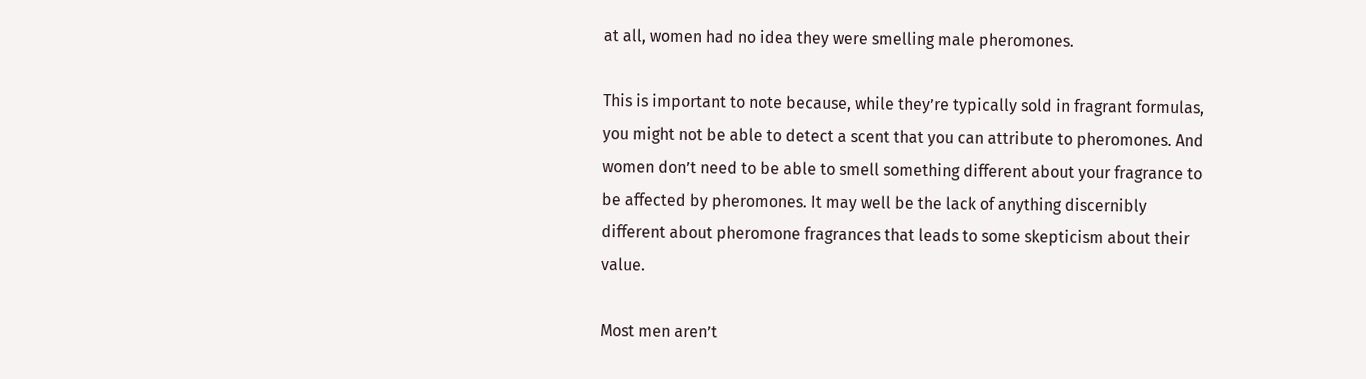at all, women had no idea they were smelling male pheromones.

This is important to note because, while they’re typically sold in fragrant formulas, you might not be able to detect a scent that you can attribute to pheromones. And women don’t need to be able to smell something different about your fragrance to be affected by pheromones. It may well be the lack of anything discernibly different about pheromone fragrances that leads to some skepticism about their value.

Most men aren’t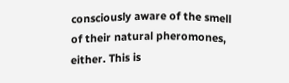consciously aware of the smell of their natural pheromones, either. This is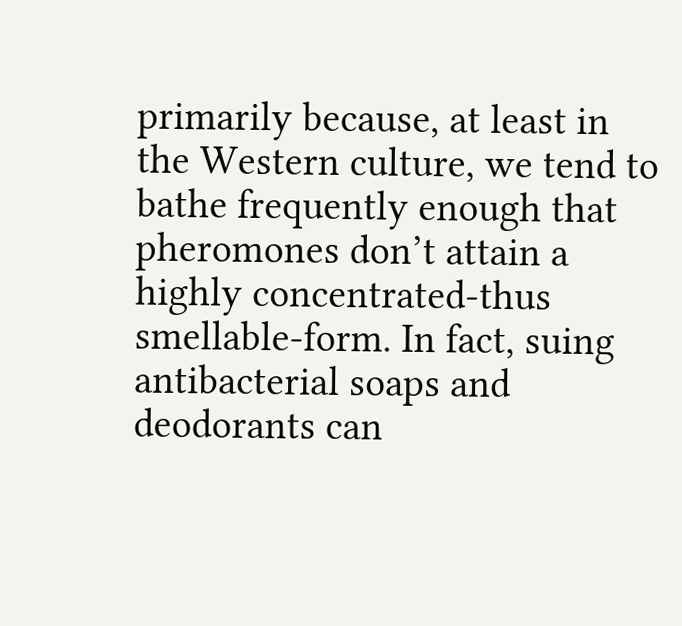primarily because, at least in the Western culture, we tend to bathe frequently enough that pheromones don’t attain a highly concentrated-thus smellable-form. In fact, suing antibacterial soaps and deodorants can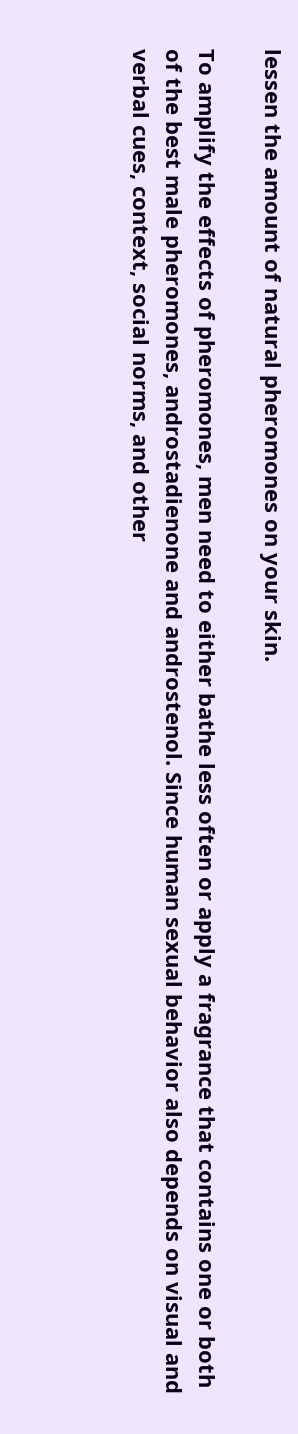lessen the amount of natural pheromones on your skin.

To amplify the effects of pheromones, men need to either bathe less often or apply a fragrance that contains one or both of the best male pheromones, androstadienone and androstenol. Since human sexual behavior also depends on visual and verbal cues, context, social norms, and other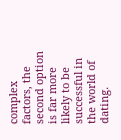complex factors, the second option is far more likely to be successful in the world of dating.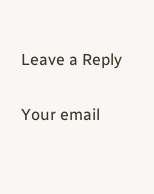Leave a Reply

Your email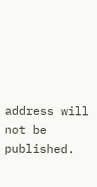address will not be published.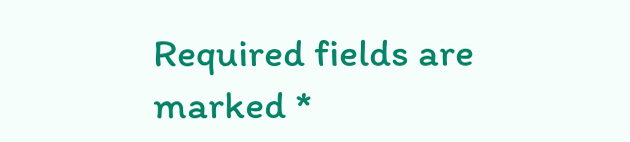Required fields are marked *